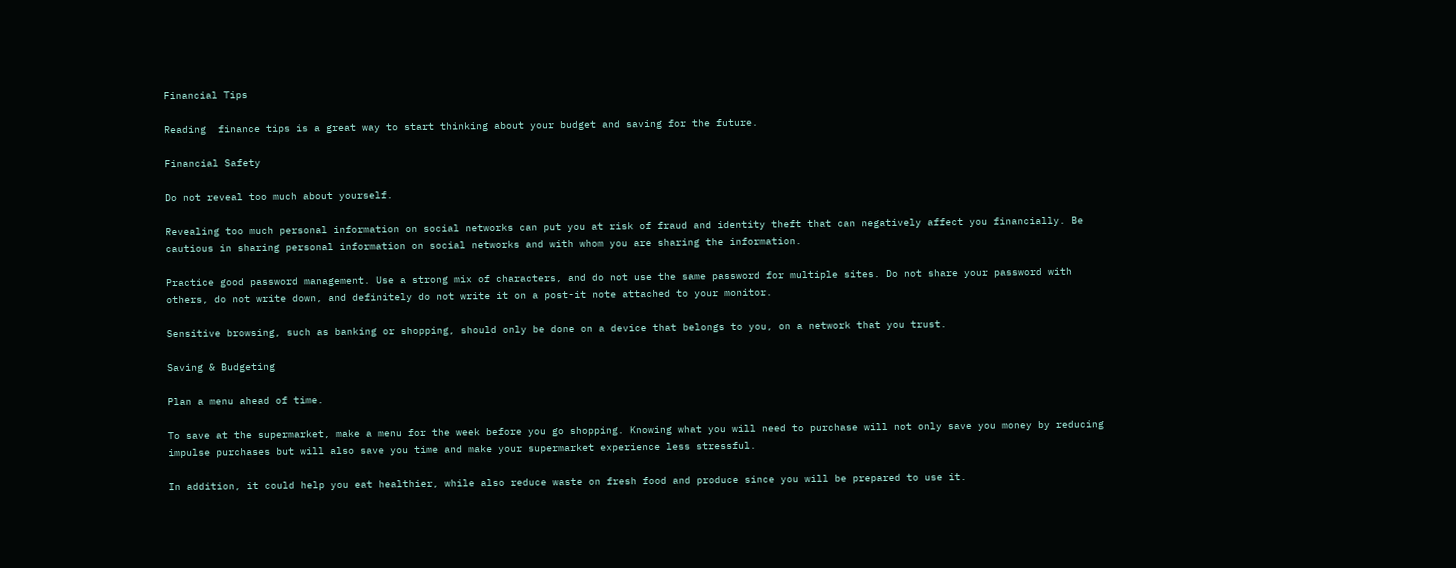Financial Tips

Reading  finance tips is a great way to start thinking about your budget and saving for the future.

Financial Safety

Do not reveal too much about yourself.

Revealing too much personal information on social networks can put you at risk of fraud and identity theft that can negatively affect you financially. Be cautious in sharing personal information on social networks and with whom you are sharing the information.

Practice good password management. Use a strong mix of characters, and do not use the same password for multiple sites. Do not share your password with others, do not write down, and definitely do not write it on a post-it note attached to your monitor.

Sensitive browsing, such as banking or shopping, should only be done on a device that belongs to you, on a network that you trust.

Saving & Budgeting

Plan a menu ahead of time.

To save at the supermarket, make a menu for the week before you go shopping. Knowing what you will need to purchase will not only save you money by reducing impulse purchases but will also save you time and make your supermarket experience less stressful.

In addition, it could help you eat healthier, while also reduce waste on fresh food and produce since you will be prepared to use it.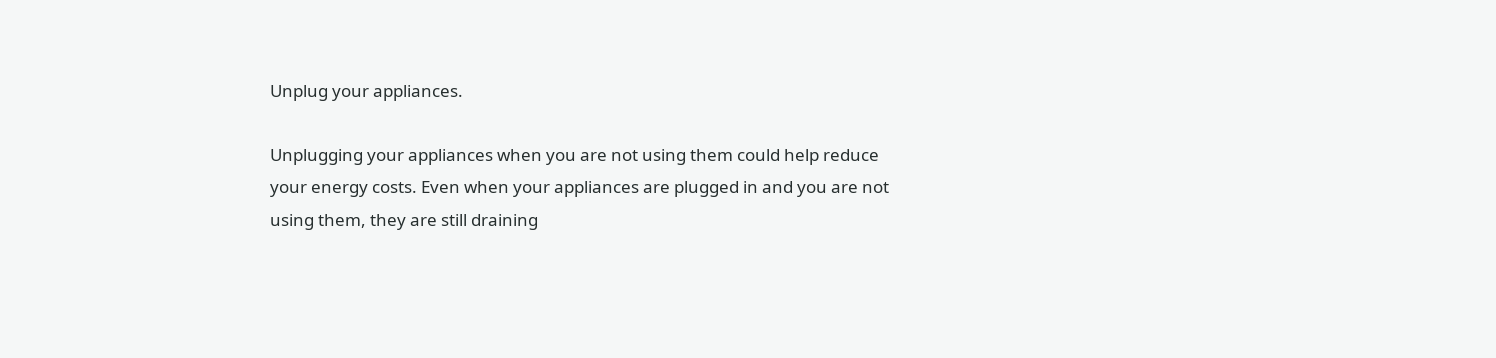Unplug your appliances.

Unplugging your appliances when you are not using them could help reduce your energy costs. Even when your appliances are plugged in and you are not using them, they are still draining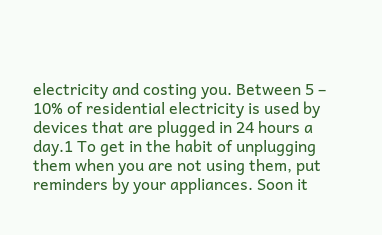electricity and costing you. Between 5 – 10% of residential electricity is used by devices that are plugged in 24 hours a day.1 To get in the habit of unplugging them when you are not using them, put reminders by your appliances. Soon it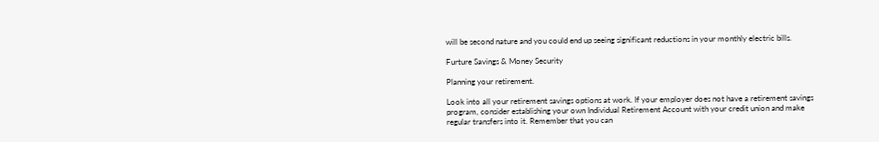will be second nature and you could end up seeing significant reductions in your monthly electric bills.

Furture Savings & Money Security

Planning your retirement.

Look into all your retirement savings options at work. If your employer does not have a retirement savings program, consider establishing your own Individual Retirement Account with your credit union and make regular transfers into it. Remember that you can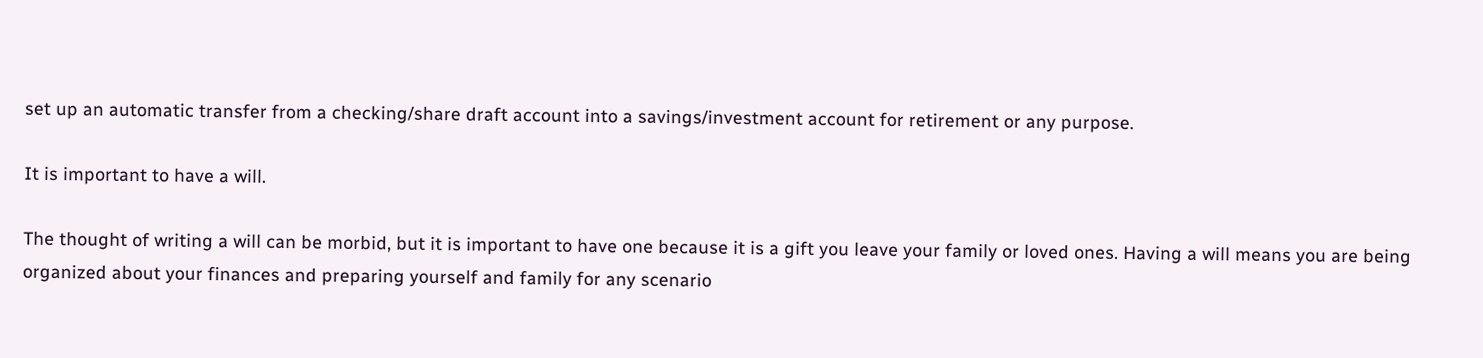set up an automatic transfer from a checking/share draft account into a savings/investment account for retirement or any purpose.

It is important to have a will.

The thought of writing a will can be morbid, but it is important to have one because it is a gift you leave your family or loved ones. Having a will means you are being organized about your finances and preparing yourself and family for any scenario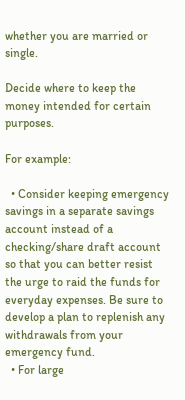whether you are married or single.

Decide where to keep the money intended for certain purposes.

For example:

  • Consider keeping emergency savings in a separate savings account instead of a checking/share draft account so that you can better resist the urge to raid the funds for everyday expenses. Be sure to develop a plan to replenish any withdrawals from your emergency fund.
  • For large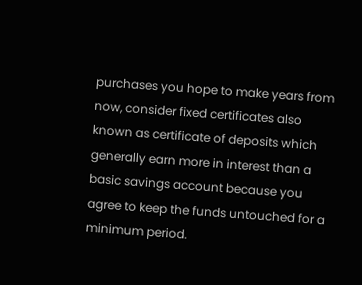purchases you hope to make years from now, consider fixed certificates also known as certificate of deposits which generally earn more in interest than a basic savings account because you agree to keep the funds untouched for a minimum period.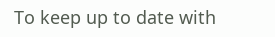To keep up to date with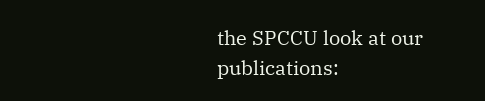the SPCCU look at our publications: